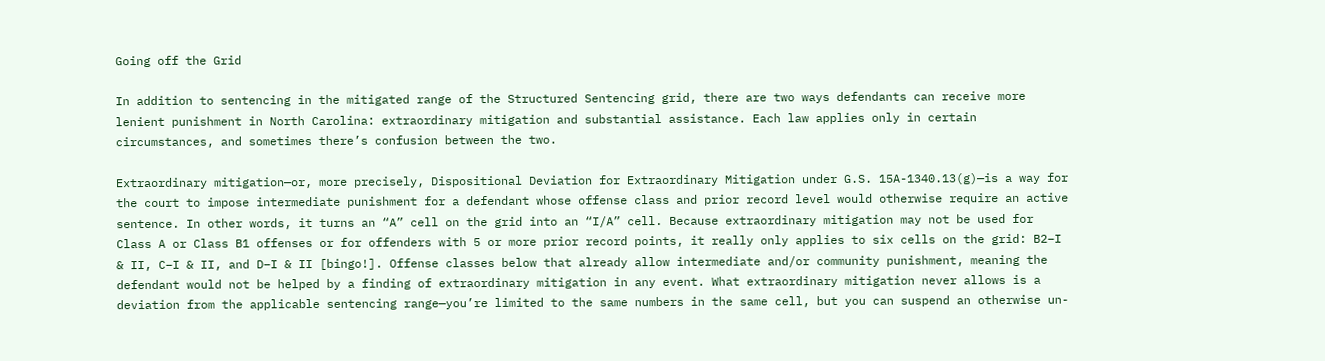Going off the Grid

In addition to sentencing in the mitigated range of the Structured Sentencing grid, there are two ways defendants can receive more lenient punishment in North Carolina: extraordinary mitigation and substantial assistance. Each law applies only in certain circumstances, and sometimes there’s confusion between the two.

Extraordinary mitigation—or, more precisely, Dispositional Deviation for Extraordinary Mitigation under G.S. 15A-1340.13(g)—is a way for the court to impose intermediate punishment for a defendant whose offense class and prior record level would otherwise require an active sentence. In other words, it turns an “A” cell on the grid into an “I/A” cell. Because extraordinary mitigation may not be used for Class A or Class B1 offenses or for offenders with 5 or more prior record points, it really only applies to six cells on the grid: B2–I & II, C–I & II, and D–I & II [bingo!]. Offense classes below that already allow intermediate and/or community punishment, meaning the defendant would not be helped by a finding of extraordinary mitigation in any event. What extraordinary mitigation never allows is a deviation from the applicable sentencing range—you’re limited to the same numbers in the same cell, but you can suspend an otherwise un-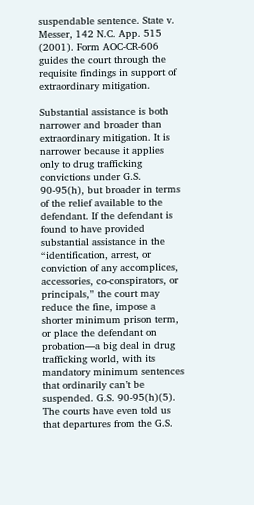suspendable sentence. State v. Messer, 142 N.C. App. 515 (2001). Form AOC-CR-606 guides the court through the requisite findings in support of extraordinary mitigation.

Substantial assistance is both narrower and broader than extraordinary mitigation. It is narrower because it applies only to drug trafficking convictions under G.S. 90-95(h), but broader in terms of the relief available to the defendant. If the defendant is found to have provided substantial assistance in the “identification, arrest, or conviction of any accomplices, accessories, co-conspirators, or principals,” the court may reduce the fine, impose a shorter minimum prison term, or place the defendant on probation—a big deal in drug trafficking world, with its mandatory minimum sentences that ordinarily can’t be suspended. G.S. 90-95(h)(5). The courts have even told us that departures from the G.S.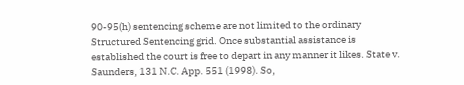90-95(h) sentencing scheme are not limited to the ordinary Structured Sentencing grid. Once substantial assistance is established the court is free to depart in any manner it likes. State v. Saunders, 131 N.C. App. 551 (1998). So,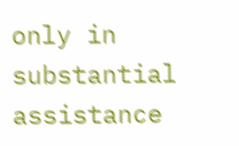only in substantial assistance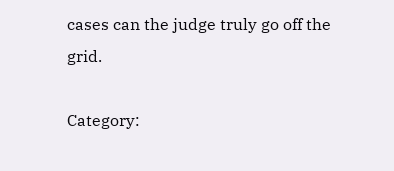cases can the judge truly go off the grid.

Category: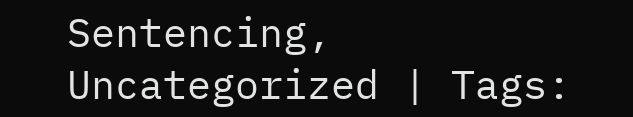Sentencing, Uncategorized | Tags: